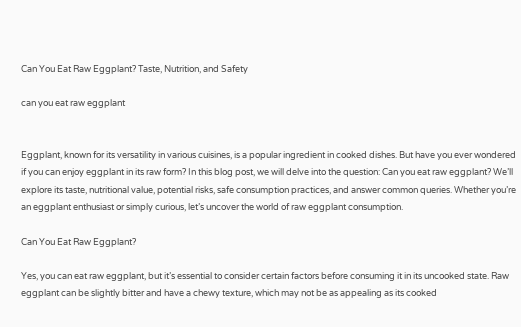Can You Eat Raw Eggplant? Taste, Nutrition, and Safety

can you eat raw eggplant


Eggplant, known for its versatility in various cuisines, is a popular ingredient in cooked dishes. But have you ever wondered if you can enjoy eggplant in its raw form? In this blog post, we will delve into the question: Can you eat raw eggplant? We’ll explore its taste, nutritional value, potential risks, safe consumption practices, and answer common queries. Whether you’re an eggplant enthusiast or simply curious, let’s uncover the world of raw eggplant consumption.

Can You Eat Raw Eggplant?

Yes, you can eat raw eggplant, but it’s essential to consider certain factors before consuming it in its uncooked state. Raw eggplant can be slightly bitter and have a chewy texture, which may not be as appealing as its cooked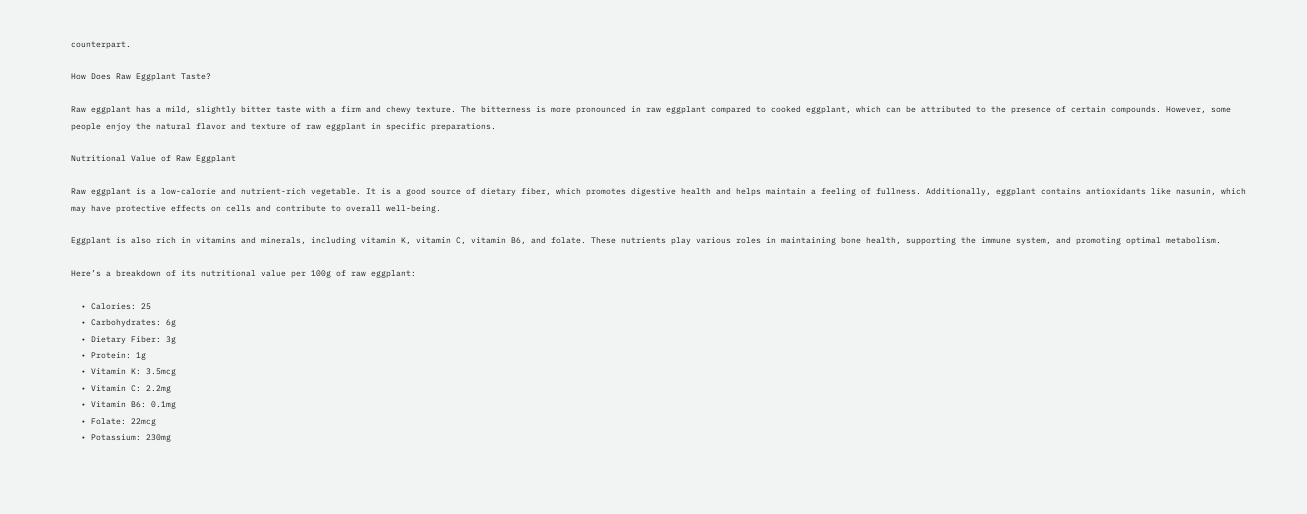counterpart.

How Does Raw Eggplant Taste?

Raw eggplant has a mild, slightly bitter taste with a firm and chewy texture. The bitterness is more pronounced in raw eggplant compared to cooked eggplant, which can be attributed to the presence of certain compounds. However, some people enjoy the natural flavor and texture of raw eggplant in specific preparations.

Nutritional Value of Raw Eggplant

Raw eggplant is a low-calorie and nutrient-rich vegetable. It is a good source of dietary fiber, which promotes digestive health and helps maintain a feeling of fullness. Additionally, eggplant contains antioxidants like nasunin, which may have protective effects on cells and contribute to overall well-being.

Eggplant is also rich in vitamins and minerals, including vitamin K, vitamin C, vitamin B6, and folate. These nutrients play various roles in maintaining bone health, supporting the immune system, and promoting optimal metabolism.

Here’s a breakdown of its nutritional value per 100g of raw eggplant:

  • Calories: 25
  • Carbohydrates: 6g
  • Dietary Fiber: 3g
  • Protein: 1g
  • Vitamin K: 3.5mcg
  • Vitamin C: 2.2mg
  • Vitamin B6: 0.1mg
  • Folate: 22mcg
  • Potassium: 230mg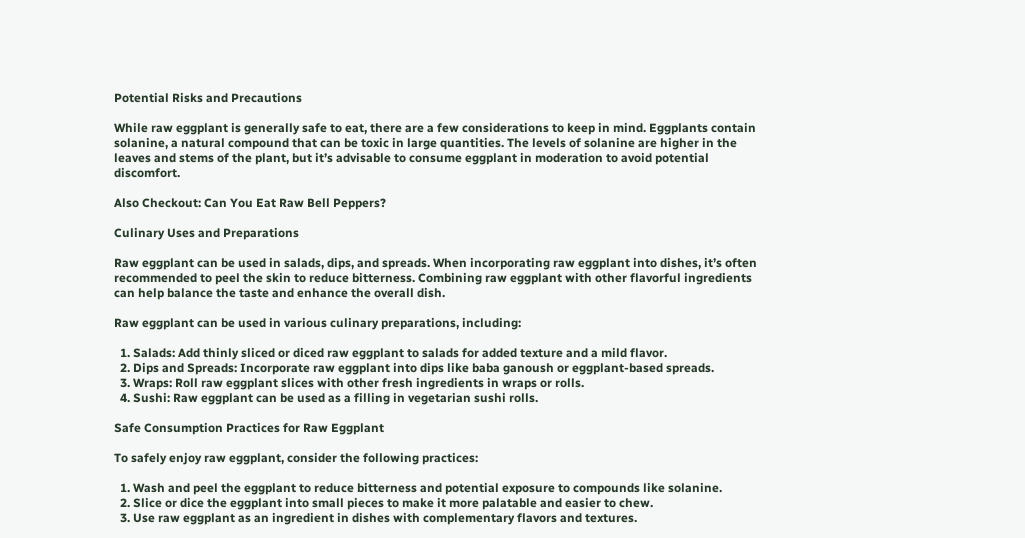Potential Risks and Precautions

While raw eggplant is generally safe to eat, there are a few considerations to keep in mind. Eggplants contain solanine, a natural compound that can be toxic in large quantities. The levels of solanine are higher in the leaves and stems of the plant, but it’s advisable to consume eggplant in moderation to avoid potential discomfort.

Also Checkout: Can You Eat Raw Bell Peppers?

Culinary Uses and Preparations

Raw eggplant can be used in salads, dips, and spreads. When incorporating raw eggplant into dishes, it’s often recommended to peel the skin to reduce bitterness. Combining raw eggplant with other flavorful ingredients can help balance the taste and enhance the overall dish.

Raw eggplant can be used in various culinary preparations, including:

  1. Salads: Add thinly sliced or diced raw eggplant to salads for added texture and a mild flavor.
  2. Dips and Spreads: Incorporate raw eggplant into dips like baba ganoush or eggplant-based spreads.
  3. Wraps: Roll raw eggplant slices with other fresh ingredients in wraps or rolls.
  4. Sushi: Raw eggplant can be used as a filling in vegetarian sushi rolls.

Safe Consumption Practices for Raw Eggplant

To safely enjoy raw eggplant, consider the following practices:

  1. Wash and peel the eggplant to reduce bitterness and potential exposure to compounds like solanine.
  2. Slice or dice the eggplant into small pieces to make it more palatable and easier to chew.
  3. Use raw eggplant as an ingredient in dishes with complementary flavors and textures.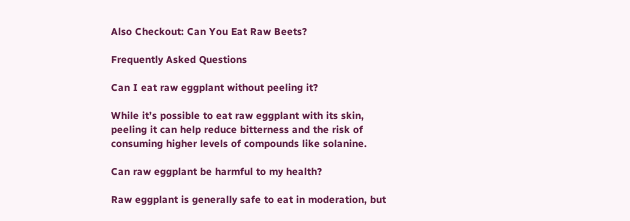Also Checkout: Can You Eat Raw Beets?

Frequently Asked Questions

Can I eat raw eggplant without peeling it?

While it’s possible to eat raw eggplant with its skin, peeling it can help reduce bitterness and the risk of consuming higher levels of compounds like solanine.

Can raw eggplant be harmful to my health?

Raw eggplant is generally safe to eat in moderation, but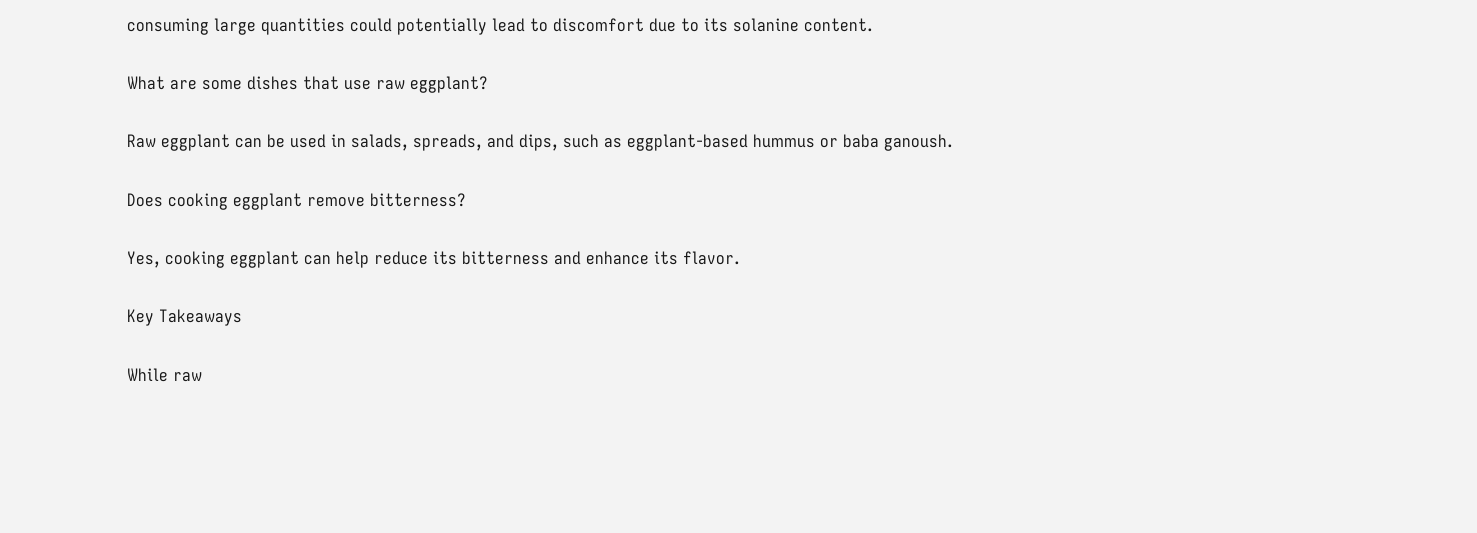consuming large quantities could potentially lead to discomfort due to its solanine content.

What are some dishes that use raw eggplant?

Raw eggplant can be used in salads, spreads, and dips, such as eggplant-based hummus or baba ganoush.

Does cooking eggplant remove bitterness?

Yes, cooking eggplant can help reduce its bitterness and enhance its flavor.

Key Takeaways

While raw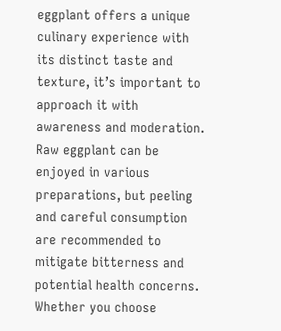eggplant offers a unique culinary experience with its distinct taste and texture, it’s important to approach it with awareness and moderation. Raw eggplant can be enjoyed in various preparations, but peeling and careful consumption are recommended to mitigate bitterness and potential health concerns. Whether you choose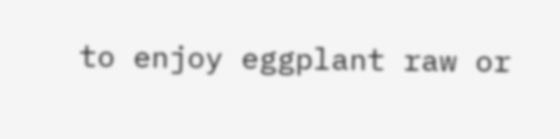to enjoy eggplant raw or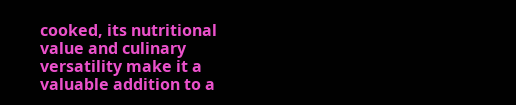cooked, its nutritional value and culinary versatility make it a valuable addition to a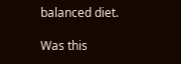balanced diet.

Was this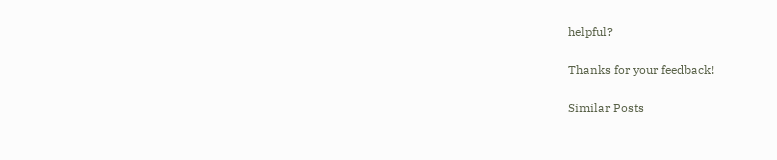helpful?

Thanks for your feedback!

Similar Posts